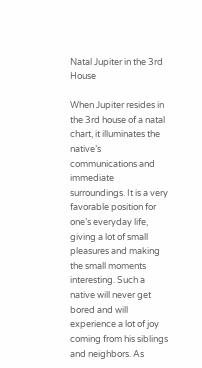Natal Jupiter in the 3rd House

When Jupiter resides in the 3rd house of a natal chart, it illuminates the native’s communications and immediate surroundings. It is a very favorable position for one’s everyday life, giving a lot of small pleasures and making the small moments interesting. Such a native will never get bored and will experience a lot of joy coming from his siblings and neighbors. As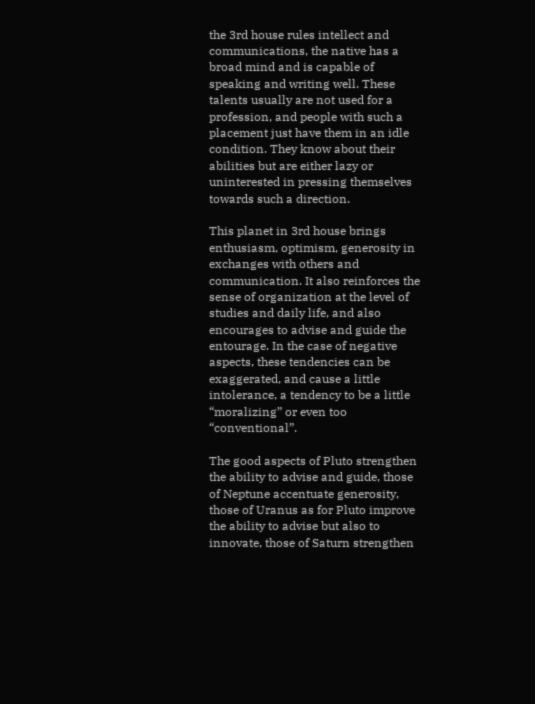the 3rd house rules intellect and communications, the native has a broad mind and is capable of speaking and writing well. These talents usually are not used for a profession, and people with such a placement just have them in an idle condition. They know about their abilities but are either lazy or uninterested in pressing themselves towards such a direction.

This planet in 3rd house brings enthusiasm, optimism, generosity in exchanges with others and communication. It also reinforces the sense of organization at the level of studies and daily life, and also encourages to advise and guide the entourage. In the case of negative aspects, these tendencies can be exaggerated, and cause a little intolerance, a tendency to be a little “moralizing” or even too “conventional”.

The good aspects of Pluto strengthen the ability to advise and guide, those of Neptune accentuate generosity, those of Uranus as for Pluto improve the ability to advise but also to innovate, those of Saturn strengthen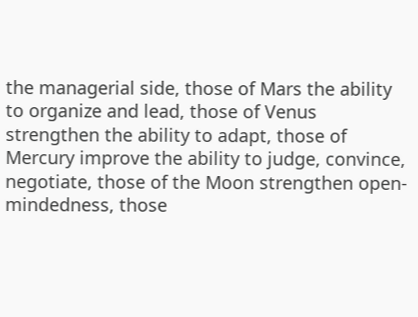the managerial side, those of Mars the ability to organize and lead, those of Venus strengthen the ability to adapt, those of Mercury improve the ability to judge, convince, negotiate, those of the Moon strengthen open-mindedness, those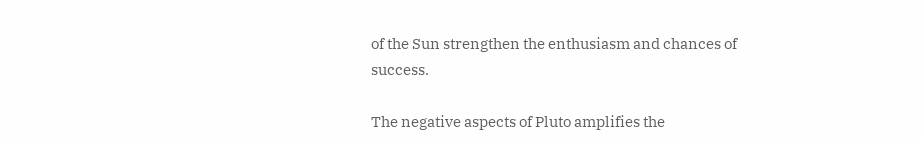of the Sun strengthen the enthusiasm and chances of success.

The negative aspects of Pluto amplifies the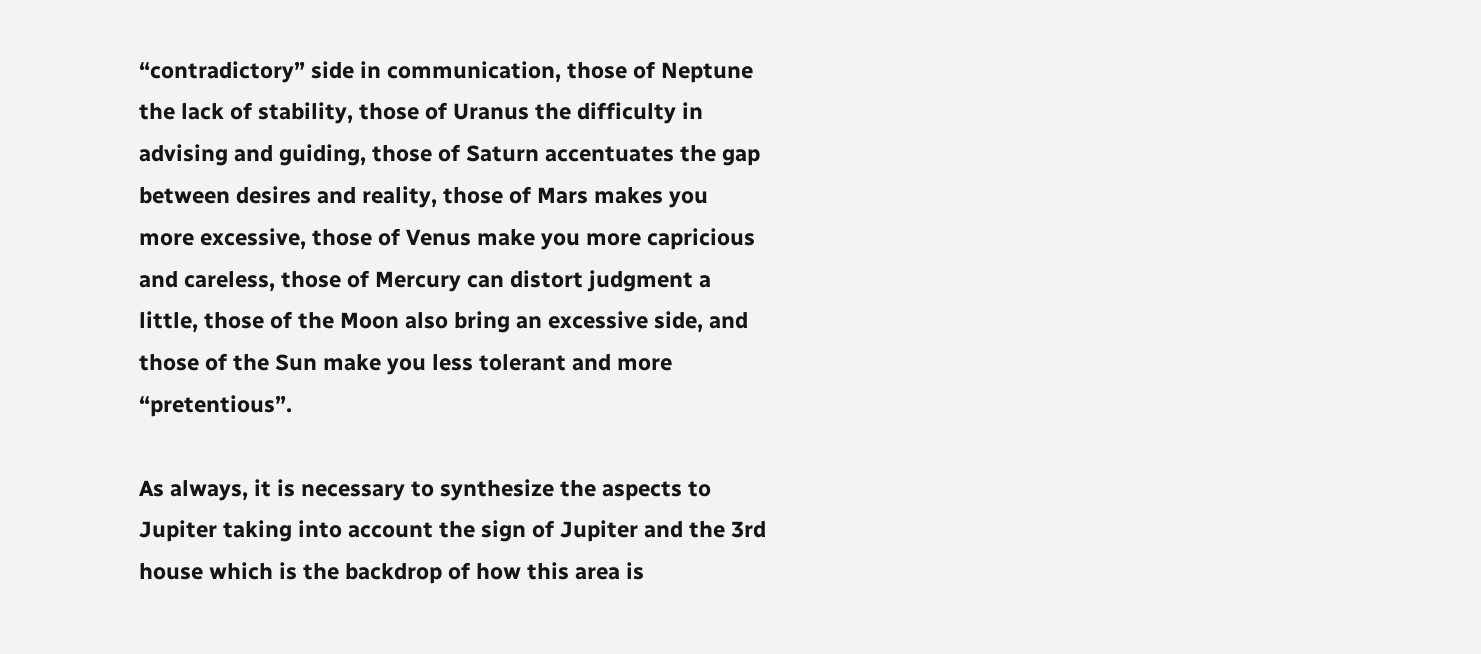“contradictory” side in communication, those of Neptune the lack of stability, those of Uranus the difficulty in advising and guiding, those of Saturn accentuates the gap between desires and reality, those of Mars makes you more excessive, those of Venus make you more capricious and careless, those of Mercury can distort judgment a little, those of the Moon also bring an excessive side, and those of the Sun make you less tolerant and more “pretentious”.

As always, it is necessary to synthesize the aspects to Jupiter taking into account the sign of Jupiter and the 3rd house which is the backdrop of how this area is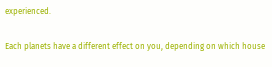experienced.

Each planets have a different effect on you, depending on which house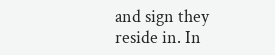and sign they reside in. In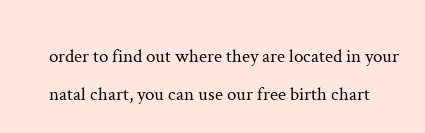order to find out where they are located in your natal chart, you can use our free birth chart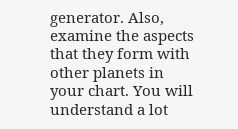generator. Also, examine the aspects that they form with other planets in your chart. You will understand a lot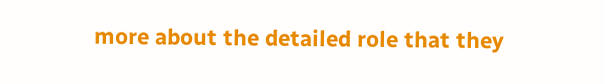more about the detailed role that they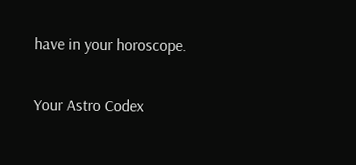have in your horoscope.

Your Astro Codex